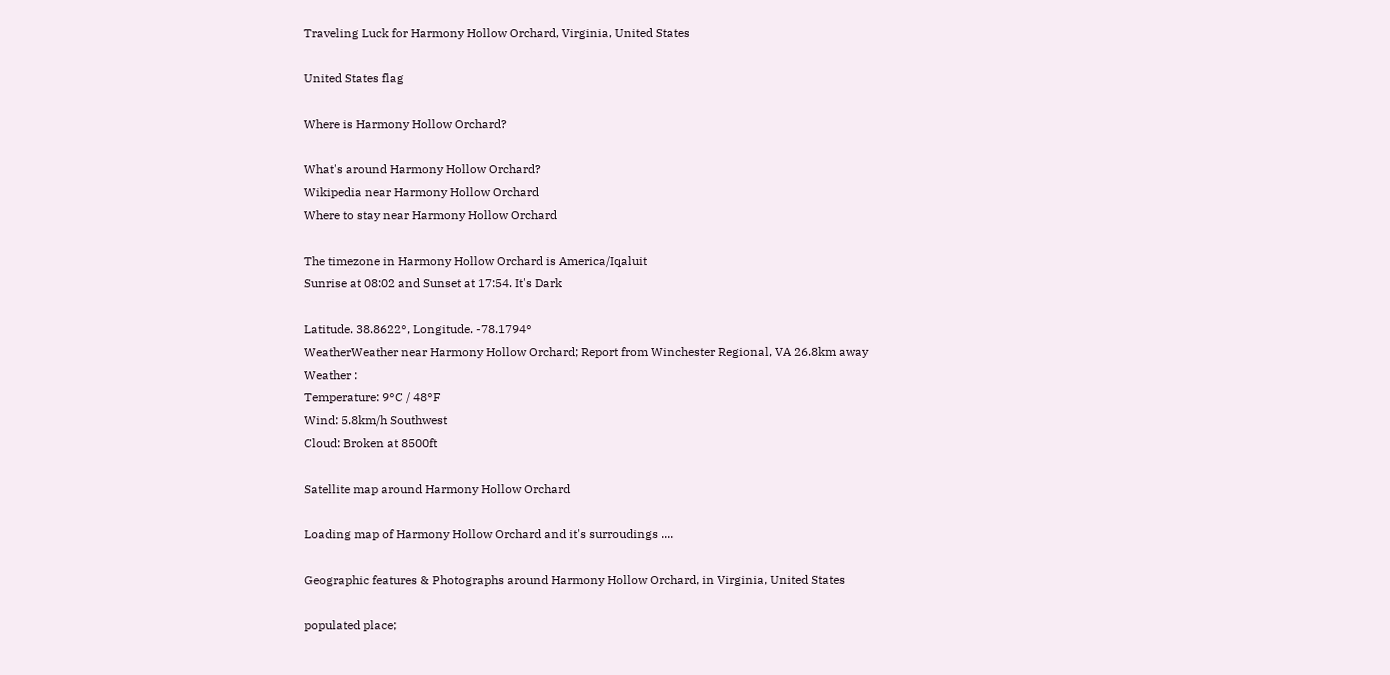Traveling Luck for Harmony Hollow Orchard, Virginia, United States

United States flag

Where is Harmony Hollow Orchard?

What's around Harmony Hollow Orchard?
Wikipedia near Harmony Hollow Orchard
Where to stay near Harmony Hollow Orchard

The timezone in Harmony Hollow Orchard is America/Iqaluit
Sunrise at 08:02 and Sunset at 17:54. It's Dark

Latitude. 38.8622°, Longitude. -78.1794°
WeatherWeather near Harmony Hollow Orchard; Report from Winchester Regional, VA 26.8km away
Weather :
Temperature: 9°C / 48°F
Wind: 5.8km/h Southwest
Cloud: Broken at 8500ft

Satellite map around Harmony Hollow Orchard

Loading map of Harmony Hollow Orchard and it's surroudings ....

Geographic features & Photographs around Harmony Hollow Orchard, in Virginia, United States

populated place;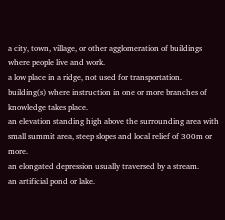a city, town, village, or other agglomeration of buildings where people live and work.
a low place in a ridge, not used for transportation.
building(s) where instruction in one or more branches of knowledge takes place.
an elevation standing high above the surrounding area with small summit area, steep slopes and local relief of 300m or more.
an elongated depression usually traversed by a stream.
an artificial pond or lake.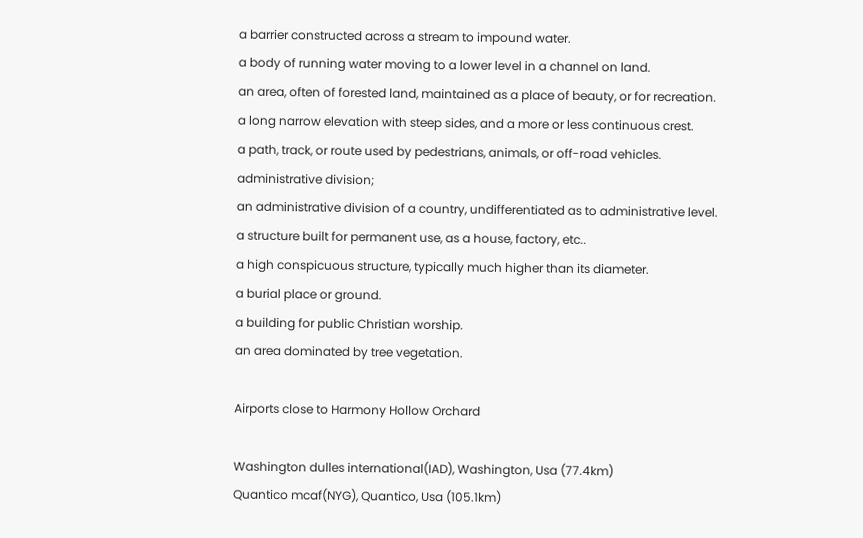a barrier constructed across a stream to impound water.
a body of running water moving to a lower level in a channel on land.
an area, often of forested land, maintained as a place of beauty, or for recreation.
a long narrow elevation with steep sides, and a more or less continuous crest.
a path, track, or route used by pedestrians, animals, or off-road vehicles.
administrative division;
an administrative division of a country, undifferentiated as to administrative level.
a structure built for permanent use, as a house, factory, etc..
a high conspicuous structure, typically much higher than its diameter.
a burial place or ground.
a building for public Christian worship.
an area dominated by tree vegetation.

Airports close to Harmony Hollow Orchard

Washington dulles international(IAD), Washington, Usa (77.4km)
Quantico mcaf(NYG), Quantico, Usa (105.1km)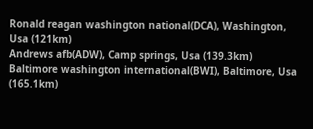Ronald reagan washington national(DCA), Washington, Usa (121km)
Andrews afb(ADW), Camp springs, Usa (139.3km)
Baltimore washington international(BWI), Baltimore, Usa (165.1km)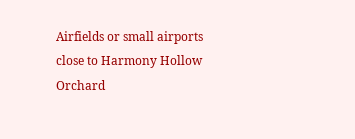Airfields or small airports close to Harmony Hollow Orchard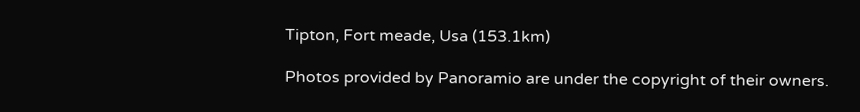Tipton, Fort meade, Usa (153.1km)

Photos provided by Panoramio are under the copyright of their owners.